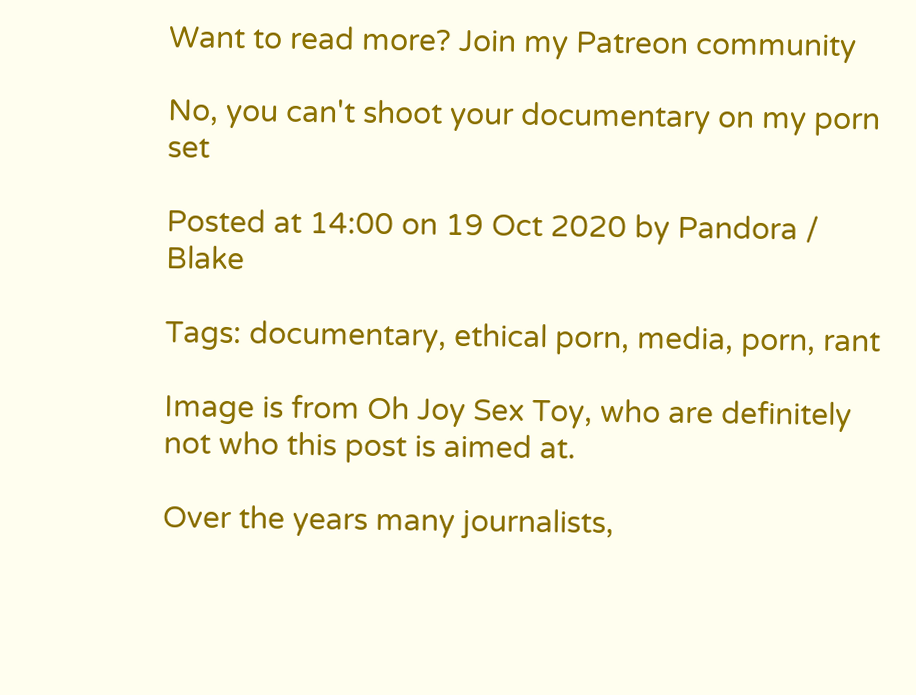Want to read more? Join my Patreon community

No, you can't shoot your documentary on my porn set

Posted at 14:00 on 19 Oct 2020 by Pandora / Blake

Tags: documentary, ethical porn, media, porn, rant

Image is from Oh Joy Sex Toy, who are definitely not who this post is aimed at.

Over the years many journalists,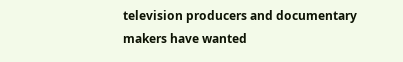television producers and documentary makers have wanted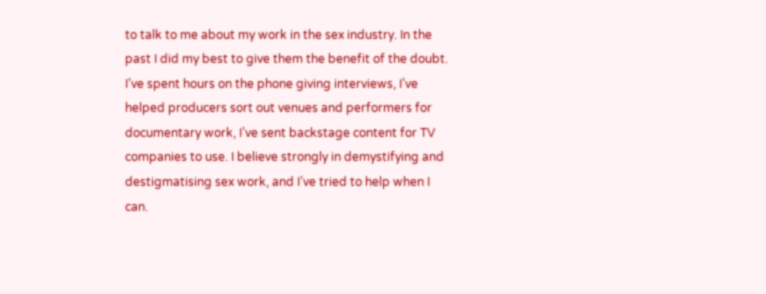to talk to me about my work in the sex industry. In the past I did my best to give them the benefit of the doubt. I’ve spent hours on the phone giving interviews, I’ve helped producers sort out venues and performers for documentary work, I’ve sent backstage content for TV companies to use. I believe strongly in demystifying and destigmatising sex work, and I’ve tried to help when I can.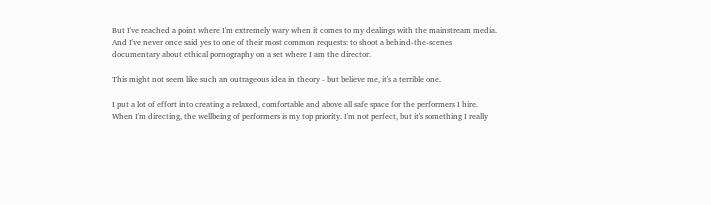But I've reached a point where I'm extremely wary when it comes to my dealings with the mainstream media. And I've never once said yes to one of their most common requests: to shoot a behind-the-scenes documentary about ethical pornography on a set where I am the director.

This might not seem like such an outrageous idea in theory - but believe me, it's a terrible one.

I put a lot of effort into creating a relaxed, comfortable and above all safe space for the performers I hire. When I'm directing, the wellbeing of performers is my top priority. I'm not perfect, but it's something I really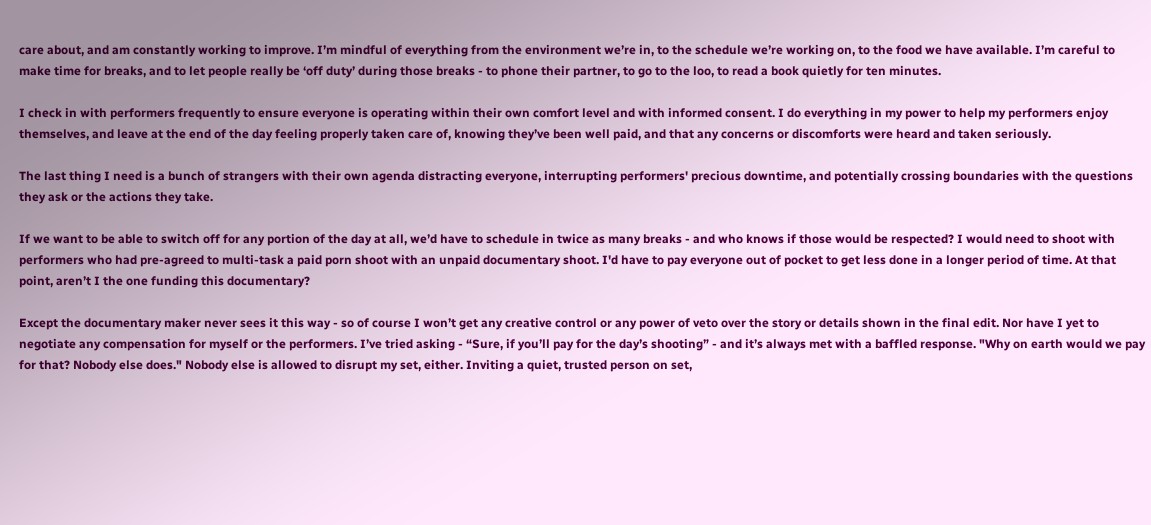care about, and am constantly working to improve. I’m mindful of everything from the environment we’re in, to the schedule we’re working on, to the food we have available. I’m careful to make time for breaks, and to let people really be ‘off duty’ during those breaks - to phone their partner, to go to the loo, to read a book quietly for ten minutes.

I check in with performers frequently to ensure everyone is operating within their own comfort level and with informed consent. I do everything in my power to help my performers enjoy themselves, and leave at the end of the day feeling properly taken care of, knowing they’ve been well paid, and that any concerns or discomforts were heard and taken seriously.

The last thing I need is a bunch of strangers with their own agenda distracting everyone, interrupting performers' precious downtime, and potentially crossing boundaries with the questions they ask or the actions they take.

If we want to be able to switch off for any portion of the day at all, we’d have to schedule in twice as many breaks - and who knows if those would be respected? I would need to shoot with performers who had pre-agreed to multi-task a paid porn shoot with an unpaid documentary shoot. I'd have to pay everyone out of pocket to get less done in a longer period of time. At that point, aren’t I the one funding this documentary?

Except the documentary maker never sees it this way - so of course I won’t get any creative control or any power of veto over the story or details shown in the final edit. Nor have I yet to negotiate any compensation for myself or the performers. I’ve tried asking - “Sure, if you’ll pay for the day’s shooting” - and it’s always met with a baffled response. "Why on earth would we pay for that? Nobody else does." Nobody else is allowed to disrupt my set, either. Inviting a quiet, trusted person on set,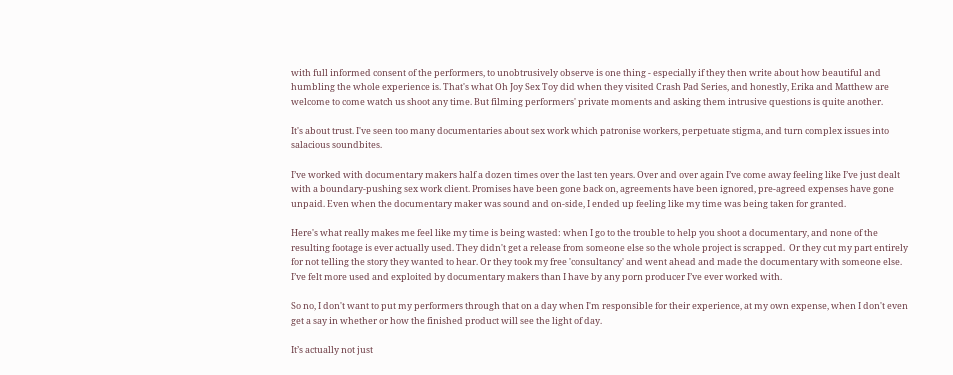with full informed consent of the performers, to unobtrusively observe is one thing - especially if they then write about how beautiful and humbling the whole experience is. That's what Oh Joy Sex Toy did when they visited Crash Pad Series, and honestly, Erika and Matthew are welcome to come watch us shoot any time. But filming performers' private moments and asking them intrusive questions is quite another.

It's about trust. I've seen too many documentaries about sex work which patronise workers, perpetuate stigma, and turn complex issues into salacious soundbites.

I’ve worked with documentary makers half a dozen times over the last ten years. Over and over again I’ve come away feeling like I’ve just dealt with a boundary-pushing sex work client. Promises have been gone back on, agreements have been ignored, pre-agreed expenses have gone unpaid. Even when the documentary maker was sound and on-side, I ended up feeling like my time was being taken for granted.

Here's what really makes me feel like my time is being wasted: when I go to the trouble to help you shoot a documentary, and none of the resulting footage is ever actually used. They didn't get a release from someone else so the whole project is scrapped.  Or they cut my part entirely for not telling the story they wanted to hear. Or they took my free 'consultancy' and went ahead and made the documentary with someone else.   I’ve felt more used and exploited by documentary makers than I have by any porn producer I’ve ever worked with.

So no, I don't want to put my performers through that on a day when I'm responsible for their experience, at my own expense, when I don't even get a say in whether or how the finished product will see the light of day.

It’s actually not just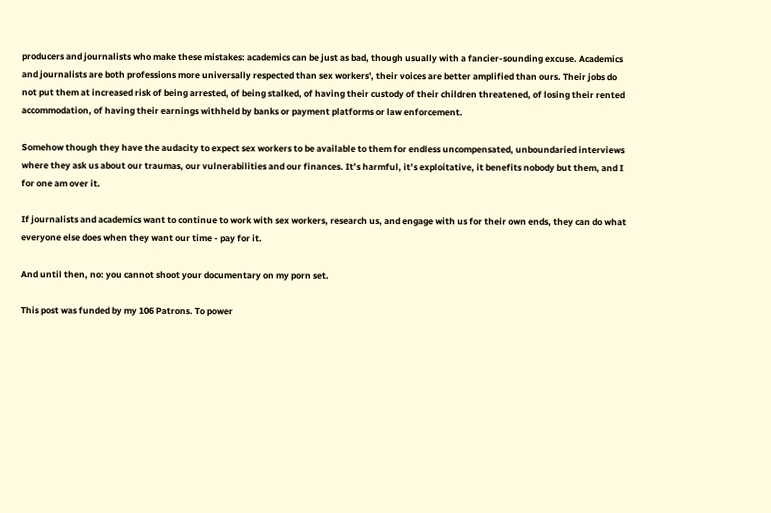producers and journalists who make these mistakes: academics can be just as bad, though usually with a fancier-sounding excuse. Academics and journalists are both professions more universally respected than sex workers', their voices are better amplified than ours. Their jobs do not put them at increased risk of being arrested, of being stalked, of having their custody of their children threatened, of losing their rented accommodation, of having their earnings withheld by banks or payment platforms or law enforcement.

Somehow though they have the audacity to expect sex workers to be available to them for endless uncompensated, unboundaried interviews where they ask us about our traumas, our vulnerabilities and our finances. It’s harmful, it’s exploitative, it benefits nobody but them, and I for one am over it.

If journalists and academics want to continue to work with sex workers, research us, and engage with us for their own ends, they can do what everyone else does when they want our time - pay for it.

And until then, no: you cannot shoot your documentary on my porn set.

This post was funded by my 106 Patrons. To power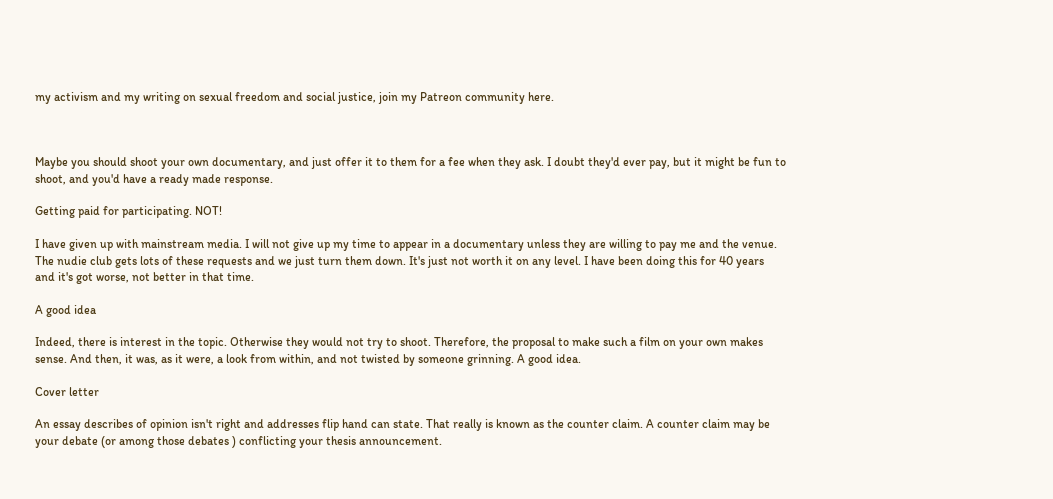my activism and my writing on sexual freedom and social justice, join my Patreon community here.



Maybe you should shoot your own documentary, and just offer it to them for a fee when they ask. I doubt they'd ever pay, but it might be fun to shoot, and you'd have a ready made response.

Getting paid for participating. NOT!

I have given up with mainstream media. I will not give up my time to appear in a documentary unless they are willing to pay me and the venue. The nudie club gets lots of these requests and we just turn them down. It's just not worth it on any level. I have been doing this for 40 years and it's got worse, not better in that time.

A good idea

Indeed, there is interest in the topic. Otherwise they would not try to shoot. Therefore, the proposal to make such a film on your own makes sense. And then, it was, as it were, a look from within, and not twisted by someone grinning. A good idea.

Cover letter

An essay describes of opinion isn't right and addresses flip hand can state. That really is known as the counter claim. A counter claim may be your debate (or among those debates ) conflicting your thesis announcement.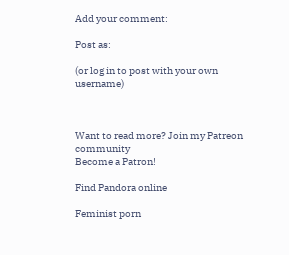Add your comment:

Post as:

(or log in to post with your own username)



Want to read more? Join my Patreon community
Become a Patron!

Find Pandora online

Feminist porn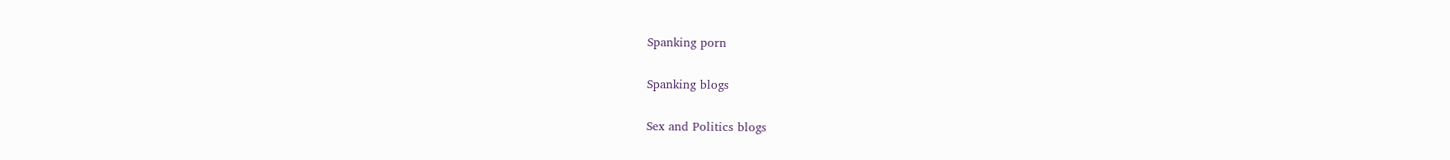Spanking porn

Spanking blogs

Sex and Politics blogs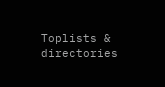Toplists & directories